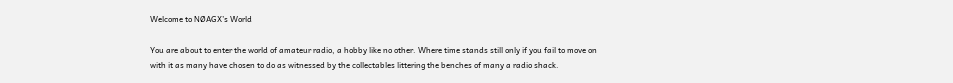Welcome to NØAGX’s World

You are about to enter the world of amateur radio, a hobby like no other. Where time stands still only if you fail to move on with it as many have chosen to do as witnessed by the collectables littering the benches of many a radio shack.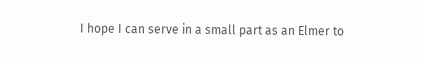I hope I can serve in a small part as an Elmer to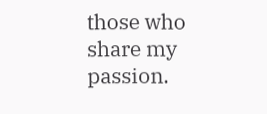those who share my passion.